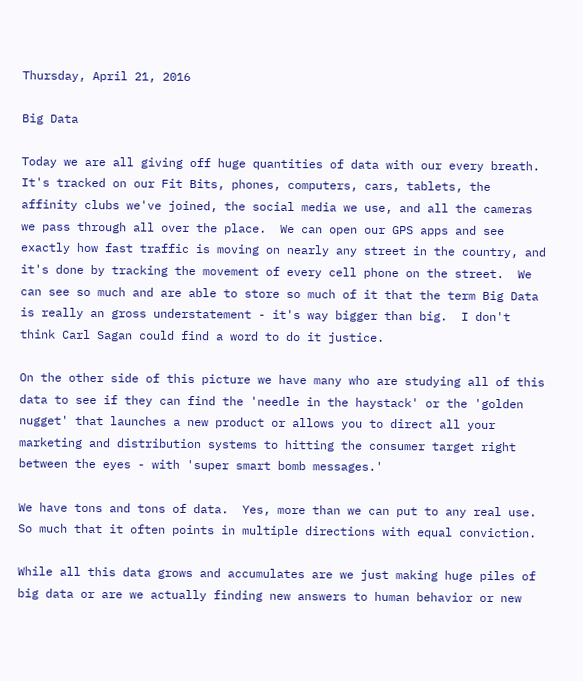Thursday, April 21, 2016

Big Data

Today we are all giving off huge quantities of data with our every breath.  It's tracked on our Fit Bits, phones, computers, cars, tablets, the affinity clubs we've joined, the social media we use, and all the cameras we pass through all over the place.  We can open our GPS apps and see exactly how fast traffic is moving on nearly any street in the country, and it's done by tracking the movement of every cell phone on the street.  We can see so much and are able to store so much of it that the term Big Data is really an gross understatement - it's way bigger than big.  I don't think Carl Sagan could find a word to do it justice.

On the other side of this picture we have many who are studying all of this data to see if they can find the 'needle in the haystack' or the 'golden nugget' that launches a new product or allows you to direct all your marketing and distribution systems to hitting the consumer target right between the eyes - with 'super smart bomb messages.'

We have tons and tons of data.  Yes, more than we can put to any real use.  So much that it often points in multiple directions with equal conviction.

While all this data grows and accumulates are we just making huge piles of big data or are we actually finding new answers to human behavior or new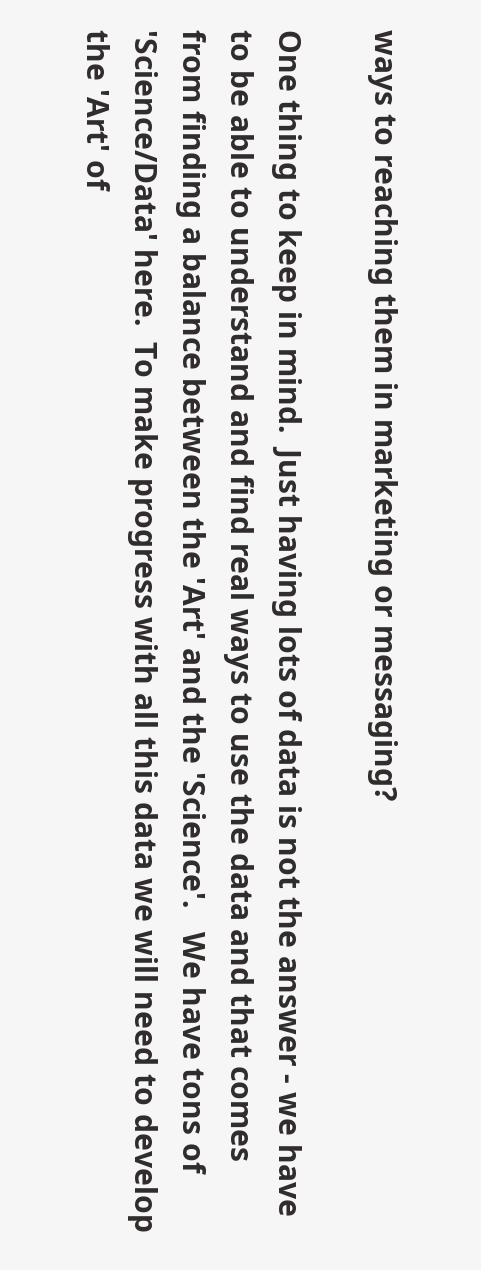ways to reaching them in marketing or messaging?

One thing to keep in mind.  Just having lots of data is not the answer - we have to be able to understand and find real ways to use the data and that comes from finding a balance between the 'Art' and the 'Science'.   We have tons of 'Science/Data' here.  To make progress with all this data we will need to develop the 'Art' of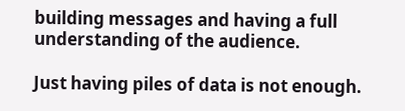building messages and having a full understanding of the audience.

Just having piles of data is not enough.